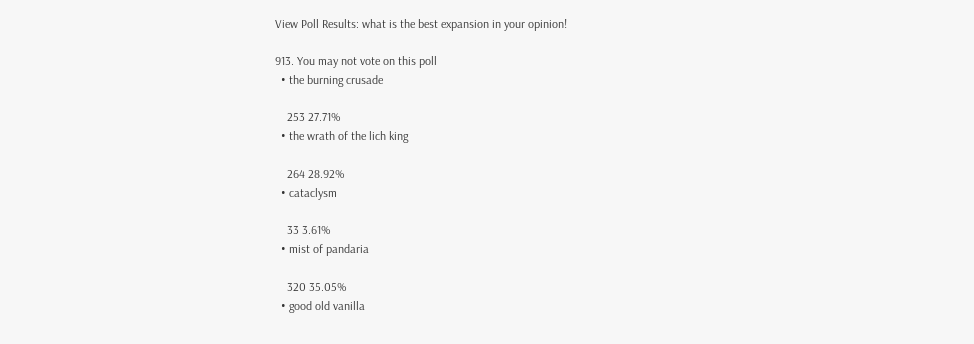View Poll Results: what is the best expansion in your opinion!

913. You may not vote on this poll
  • the burning crusade

    253 27.71%
  • the wrath of the lich king

    264 28.92%
  • cataclysm

    33 3.61%
  • mist of pandaria

    320 35.05%
  • good old vanilla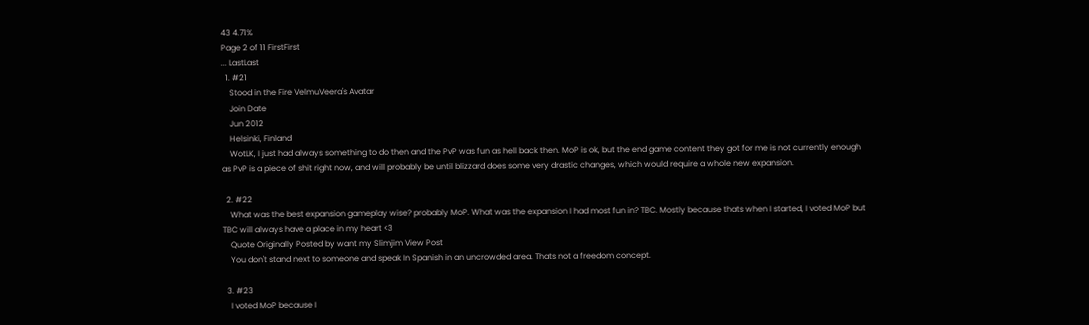43 4.71%
Page 2 of 11 FirstFirst
... LastLast
  1. #21
    Stood in the Fire VelmuVeera's Avatar
    Join Date
    Jun 2012
    Helsinki, Finland
    WotLK, I just had always something to do then and the PvP was fun as hell back then. MoP is ok, but the end game content they got for me is not currently enough as PvP is a piece of shit right now, and will probably be until blizzard does some very drastic changes, which would require a whole new expansion.

  2. #22
    What was the best expansion gameplay wise? probably MoP. What was the expansion I had most fun in? TBC. Mostly because thats when I started, I voted MoP but TBC will always have a place in my heart <3
    Quote Originally Posted by want my Slimjim View Post
    You don't stand next to someone and speak In Spanish in an uncrowded area. Thats not a freedom concept.

  3. #23
    I voted MoP because I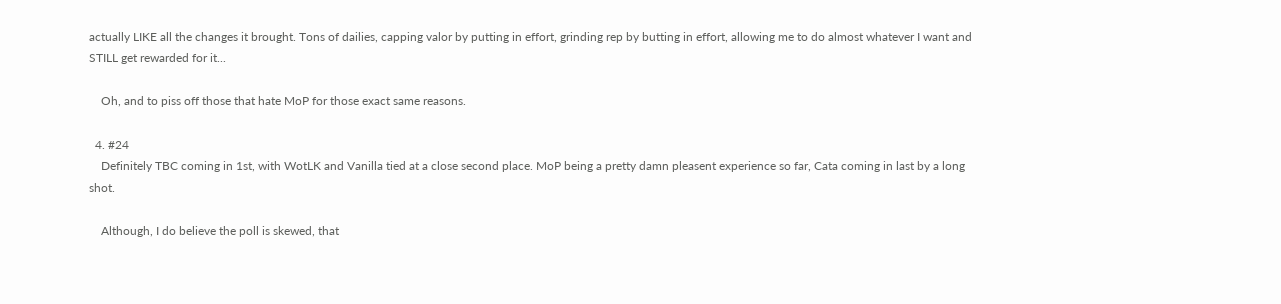actually LIKE all the changes it brought. Tons of dailies, capping valor by putting in effort, grinding rep by butting in effort, allowing me to do almost whatever I want and STILL get rewarded for it...

    Oh, and to piss off those that hate MoP for those exact same reasons.

  4. #24
    Definitely TBC coming in 1st, with WotLK and Vanilla tied at a close second place. MoP being a pretty damn pleasent experience so far, Cata coming in last by a long shot.

    Although, I do believe the poll is skewed, that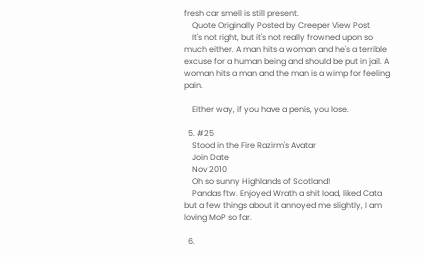fresh car smell is still present.
    Quote Originally Posted by Creeper View Post
    It's not right, but it's not really frowned upon so much either. A man hits a woman and he's a terrible excuse for a human being and should be put in jail. A woman hits a man and the man is a wimp for feeling pain.

    Either way, if you have a penis, you lose.

  5. #25
    Stood in the Fire Razirm's Avatar
    Join Date
    Nov 2010
    Oh so sunny Highlands of Scotland!
    Pandas ftw. Enjoyed Wrath a shit load, liked Cata but a few things about it annoyed me slightly, I am loving MoP so far.

  6.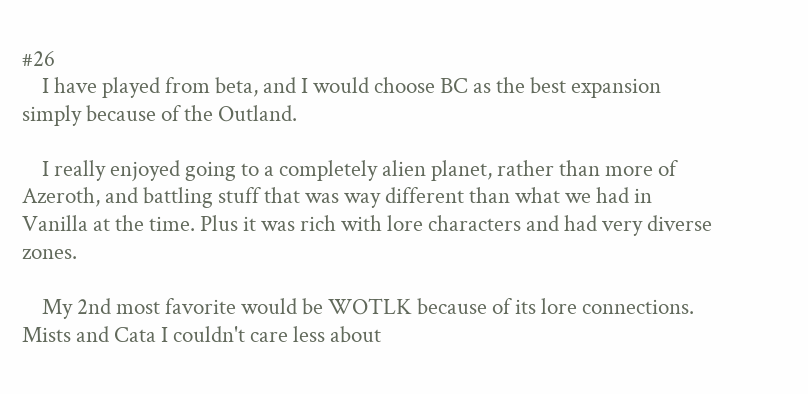#26
    I have played from beta, and I would choose BC as the best expansion simply because of the Outland.

    I really enjoyed going to a completely alien planet, rather than more of Azeroth, and battling stuff that was way different than what we had in Vanilla at the time. Plus it was rich with lore characters and had very diverse zones.

    My 2nd most favorite would be WOTLK because of its lore connections. Mists and Cata I couldn't care less about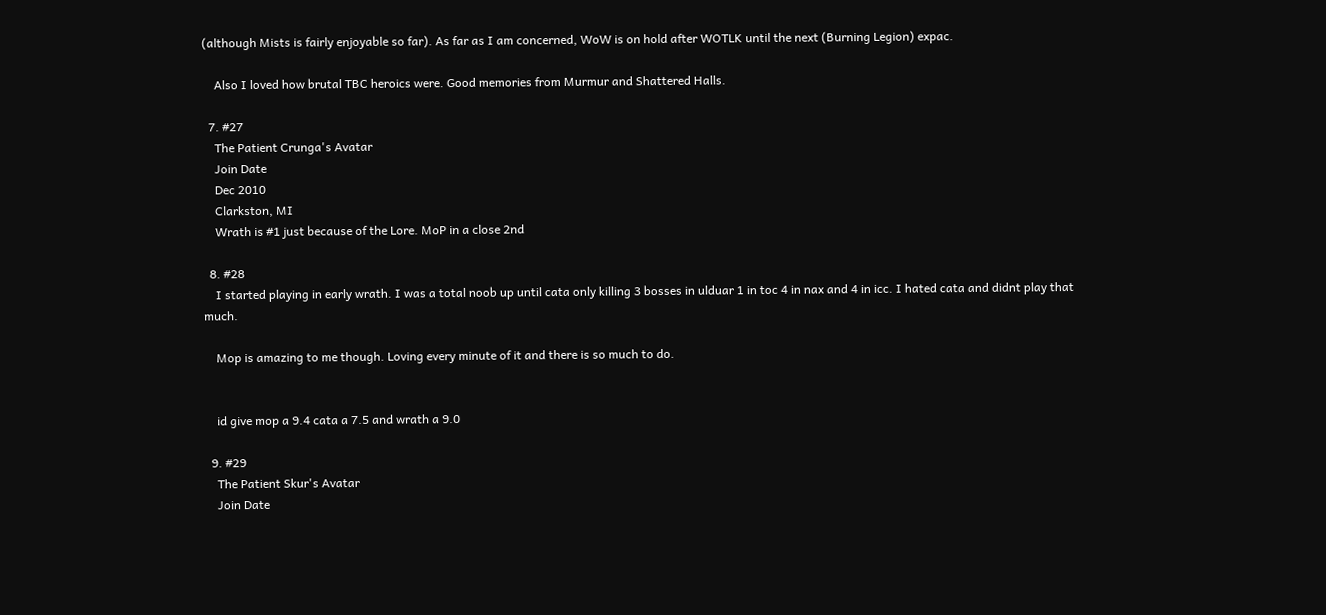(although Mists is fairly enjoyable so far). As far as I am concerned, WoW is on hold after WOTLK until the next (Burning Legion) expac.

    Also I loved how brutal TBC heroics were. Good memories from Murmur and Shattered Halls.

  7. #27
    The Patient Crunga's Avatar
    Join Date
    Dec 2010
    Clarkston, MI
    Wrath is #1 just because of the Lore. MoP in a close 2nd

  8. #28
    I started playing in early wrath. I was a total noob up until cata only killing 3 bosses in ulduar 1 in toc 4 in nax and 4 in icc. I hated cata and didnt play that much.

    Mop is amazing to me though. Loving every minute of it and there is so much to do.


    id give mop a 9.4 cata a 7.5 and wrath a 9.0

  9. #29
    The Patient Skur's Avatar
    Join Date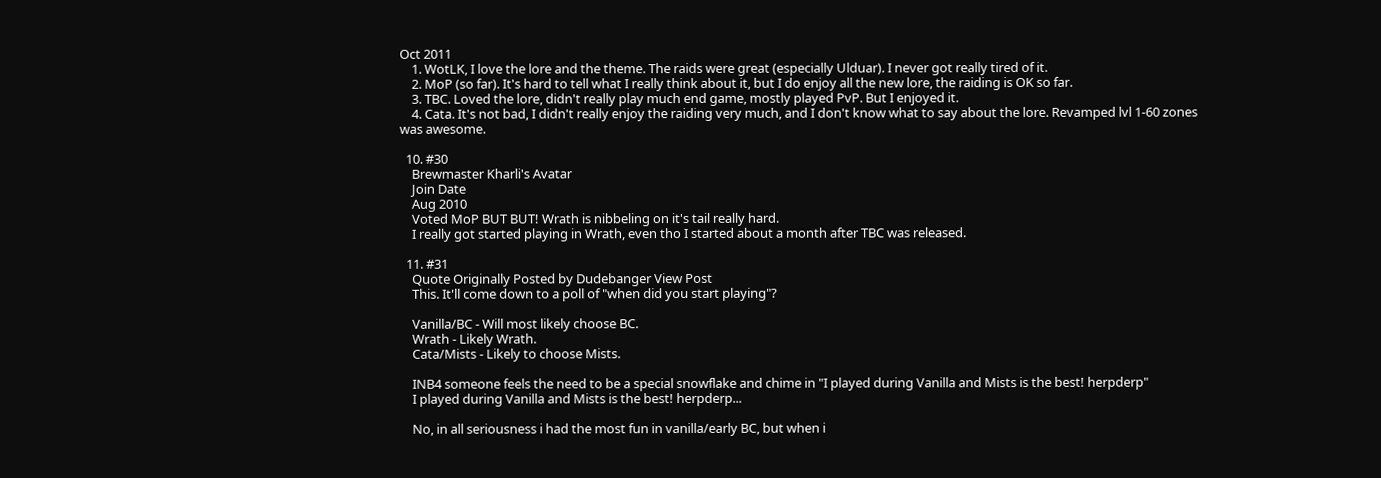Oct 2011
    1. WotLK, I love the lore and the theme. The raids were great (especially Ulduar). I never got really tired of it.
    2. MoP (so far). It's hard to tell what I really think about it, but I do enjoy all the new lore, the raiding is OK so far.
    3. TBC. Loved the lore, didn't really play much end game, mostly played PvP. But I enjoyed it.
    4. Cata. It's not bad, I didn't really enjoy the raiding very much, and I don't know what to say about the lore. Revamped lvl 1-60 zones was awesome.

  10. #30
    Brewmaster Kharli's Avatar
    Join Date
    Aug 2010
    Voted MoP BUT BUT! Wrath is nibbeling on it's tail really hard.
    I really got started playing in Wrath, even tho I started about a month after TBC was released.

  11. #31
    Quote Originally Posted by Dudebanger View Post
    This. It'll come down to a poll of "when did you start playing"?

    Vanilla/BC - Will most likely choose BC.
    Wrath - Likely Wrath.
    Cata/Mists - Likely to choose Mists.

    INB4 someone feels the need to be a special snowflake and chime in "I played during Vanilla and Mists is the best! herpderp"
    I played during Vanilla and Mists is the best! herpderp...

    No, in all seriousness i had the most fun in vanilla/early BC, but when i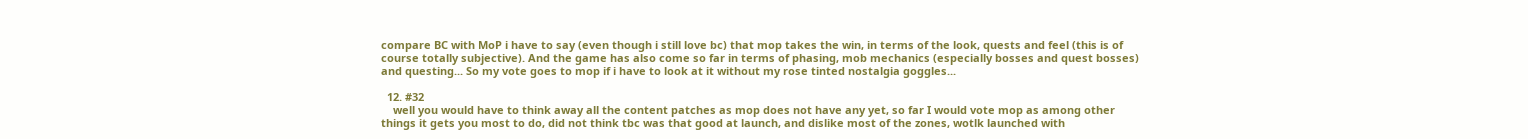compare BC with MoP i have to say (even though i still love bc) that mop takes the win, in terms of the look, quests and feel (this is of course totally subjective). And the game has also come so far in terms of phasing, mob mechanics (especially bosses and quest bosses) and questing... So my vote goes to mop if i have to look at it without my rose tinted nostalgia goggles...

  12. #32
    well you would have to think away all the content patches as mop does not have any yet, so far I would vote mop as among other things it gets you most to do, did not think tbc was that good at launch, and dislike most of the zones, wotlk launched with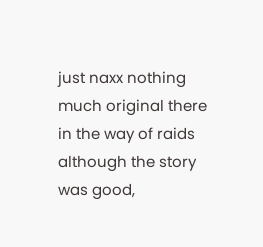just naxx nothing much original there in the way of raids although the story was good,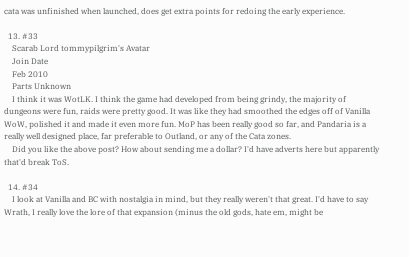cata was unfinished when launched, does get extra points for redoing the early experience.

  13. #33
    Scarab Lord tommypilgrim's Avatar
    Join Date
    Feb 2010
    Parts Unknown
    I think it was WotLK. I think the game had developed from being grindy, the majority of dungeons were fun, raids were pretty good. It was like they had smoothed the edges off of Vanilla WoW, polished it and made it even more fun. MoP has been really good so far, and Pandaria is a really well designed place, far preferable to Outland, or any of the Cata zones.
    Did you like the above post? How about sending me a dollar? I'd have adverts here but apparently that'd break ToS.

  14. #34
    I look at Vanilla and BC with nostalgia in mind, but they really weren't that great. I'd have to say Wrath, I really love the lore of that expansion (minus the old gods, hate em, might be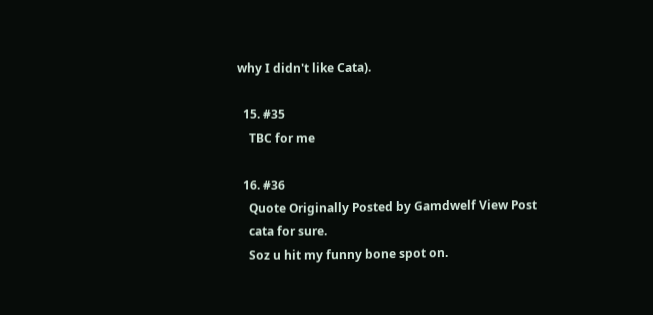why I didn't like Cata).

  15. #35
    TBC for me

  16. #36
    Quote Originally Posted by Gamdwelf View Post
    cata for sure.
    Soz u hit my funny bone spot on.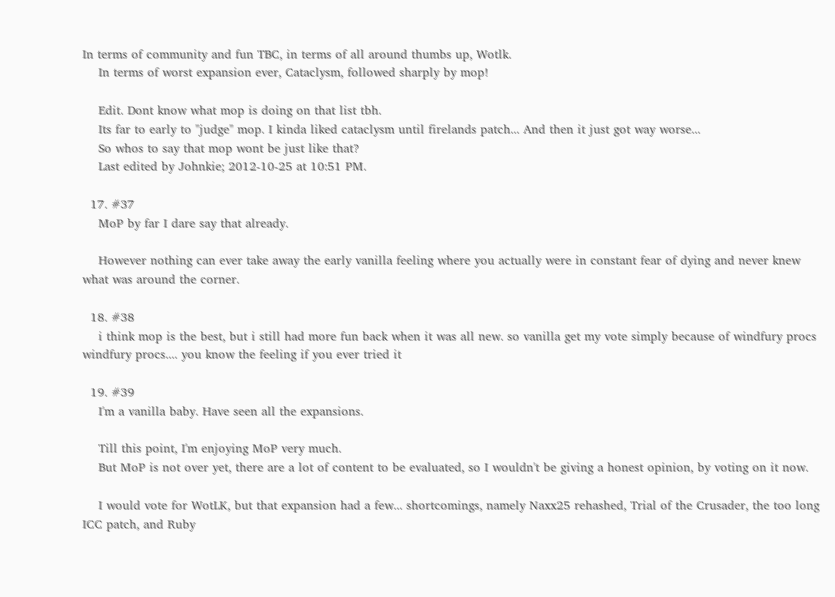In terms of community and fun TBC, in terms of all around thumbs up, Wotlk.
    In terms of worst expansion ever, Cataclysm, followed sharply by mop!

    Edit. Dont know what mop is doing on that list tbh.
    Its far to early to "judge" mop. I kinda liked cataclysm until firelands patch... And then it just got way worse...
    So whos to say that mop wont be just like that?
    Last edited by Johnkie; 2012-10-25 at 10:51 PM.

  17. #37
    MoP by far I dare say that already.

    However nothing can ever take away the early vanilla feeling where you actually were in constant fear of dying and never knew what was around the corner.

  18. #38
    i think mop is the best, but i still had more fun back when it was all new. so vanilla get my vote simply because of windfury procs windfury procs.... you know the feeling if you ever tried it

  19. #39
    I'm a vanilla baby. Have seen all the expansions.

    Till this point, I'm enjoying MoP very much.
    But MoP is not over yet, there are a lot of content to be evaluated, so I wouldn't be giving a honest opinion, by voting on it now.

    I would vote for WotLK, but that expansion had a few... shortcomings, namely Naxx25 rehashed, Trial of the Crusader, the too long ICC patch, and Ruby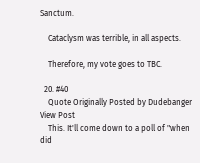Sanctum.

    Cataclysm was terrible, in all aspects.

    Therefore, my vote goes to TBC.

  20. #40
    Quote Originally Posted by Dudebanger View Post
    This. It'll come down to a poll of "when did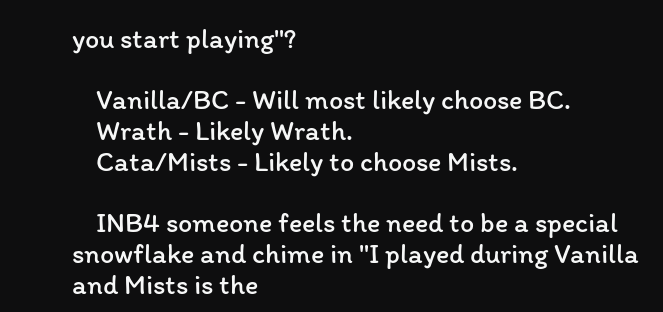you start playing"?

    Vanilla/BC - Will most likely choose BC.
    Wrath - Likely Wrath.
    Cata/Mists - Likely to choose Mists.

    INB4 someone feels the need to be a special snowflake and chime in "I played during Vanilla and Mists is the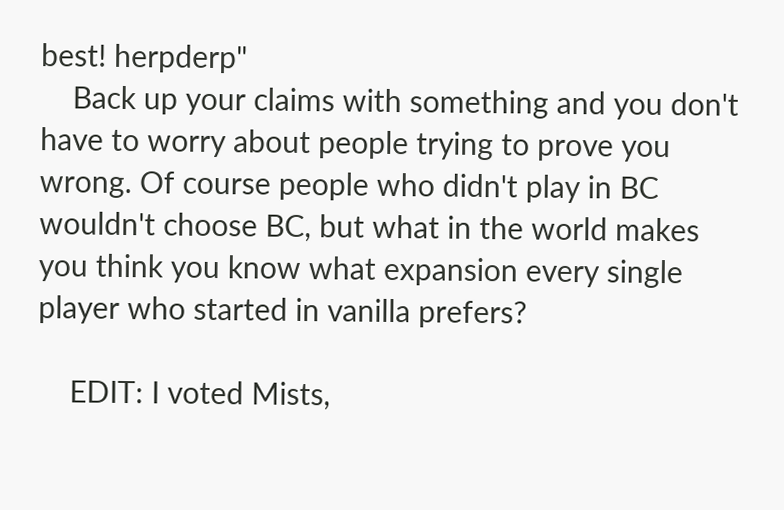best! herpderp"
    Back up your claims with something and you don't have to worry about people trying to prove you wrong. Of course people who didn't play in BC wouldn't choose BC, but what in the world makes you think you know what expansion every single player who started in vanilla prefers?

    EDIT: I voted Mists,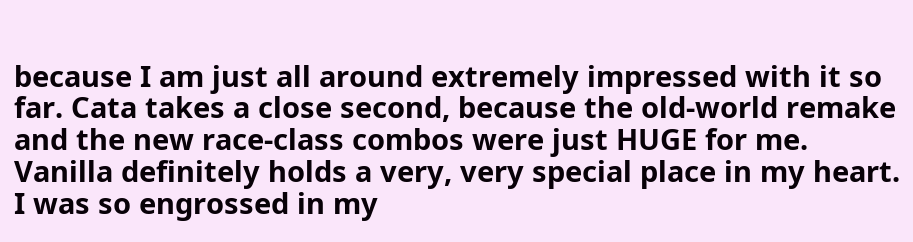because I am just all around extremely impressed with it so far. Cata takes a close second, because the old-world remake and the new race-class combos were just HUGE for me. Vanilla definitely holds a very, very special place in my heart. I was so engrossed in my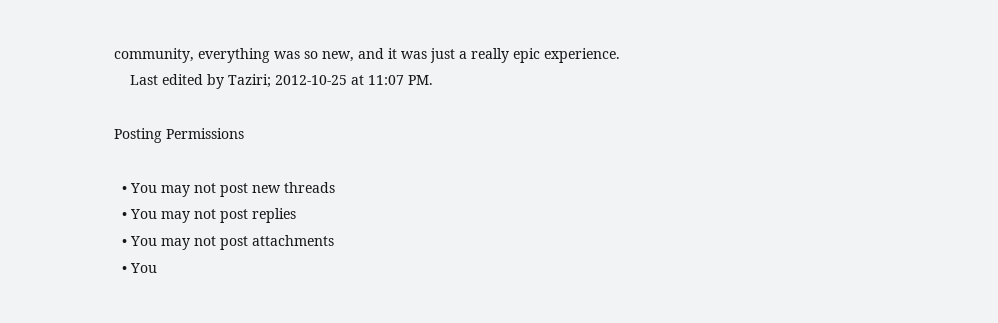community, everything was so new, and it was just a really epic experience.
    Last edited by Taziri; 2012-10-25 at 11:07 PM.

Posting Permissions

  • You may not post new threads
  • You may not post replies
  • You may not post attachments
  • You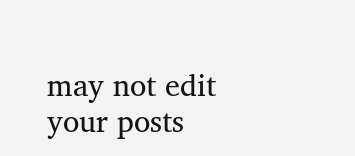may not edit your posts